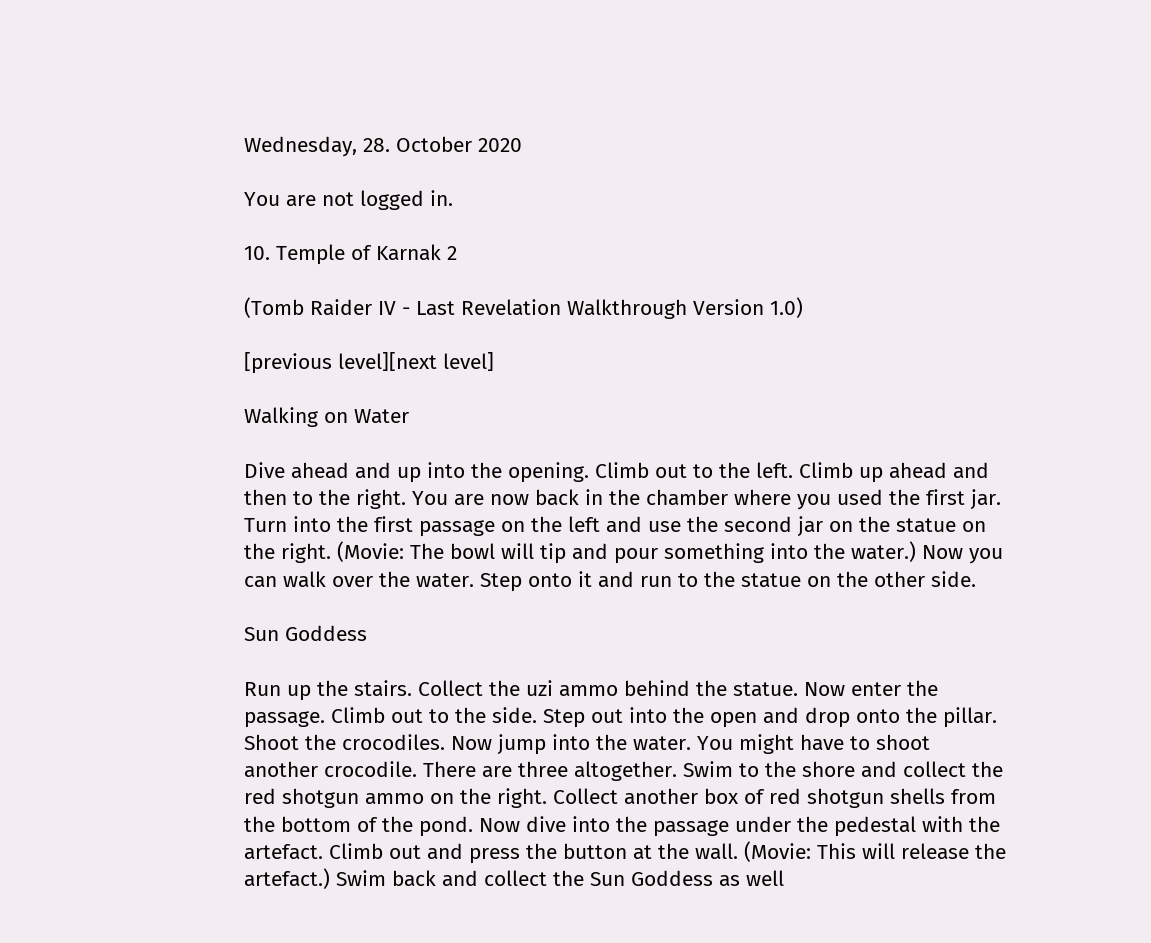Wednesday, 28. October 2020

You are not logged in.

10. Temple of Karnak 2

(Tomb Raider IV - Last Revelation Walkthrough Version 1.0)

[previous level][next level]

Walking on Water

Dive ahead and up into the opening. Climb out to the left. Climb up ahead and then to the right. You are now back in the chamber where you used the first jar. Turn into the first passage on the left and use the second jar on the statue on the right. (Movie: The bowl will tip and pour something into the water.) Now you can walk over the water. Step onto it and run to the statue on the other side.

Sun Goddess

Run up the stairs. Collect the uzi ammo behind the statue. Now enter the passage. Climb out to the side. Step out into the open and drop onto the pillar. Shoot the crocodiles. Now jump into the water. You might have to shoot another crocodile. There are three altogether. Swim to the shore and collect the red shotgun ammo on the right. Collect another box of red shotgun shells from the bottom of the pond. Now dive into the passage under the pedestal with the artefact. Climb out and press the button at the wall. (Movie: This will release the artefact.) Swim back and collect the Sun Goddess as well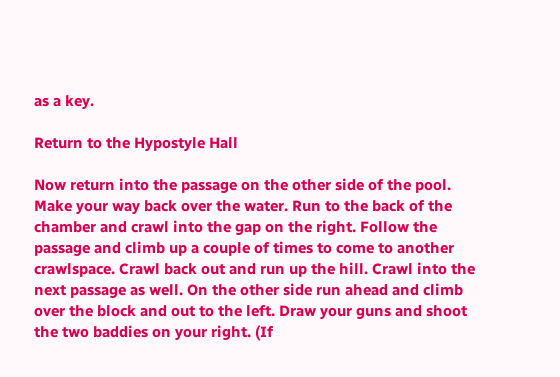as a key.

Return to the Hypostyle Hall

Now return into the passage on the other side of the pool. Make your way back over the water. Run to the back of the chamber and crawl into the gap on the right. Follow the passage and climb up a couple of times to come to another crawlspace. Crawl back out and run up the hill. Crawl into the next passage as well. On the other side run ahead and climb over the block and out to the left. Draw your guns and shoot the two baddies on your right. (If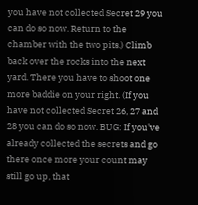you have not collected Secret 29 you can do so now. Return to the chamber with the two pits.) Climb back over the rocks into the next yard. There you have to shoot one more baddie on your right. (If you have not collected Secret 26, 27 and 28 you can do so now. BUG: If you've already collected the secrets and go there once more your count may still go up, that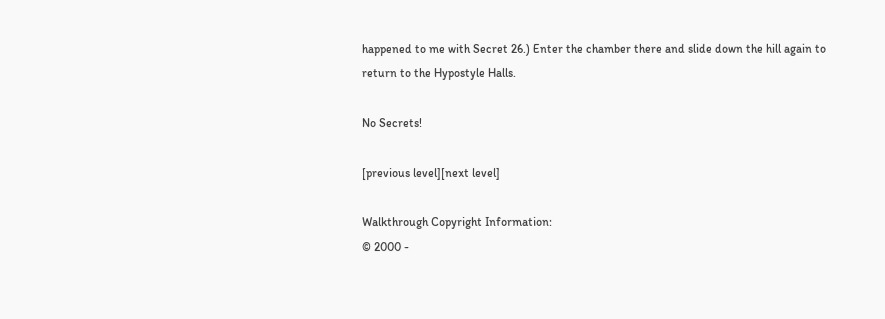happened to me with Secret 26.) Enter the chamber there and slide down the hill again to return to the Hypostyle Halls.

No Secrets!

[previous level][next level]

Walkthrough Copyright Information:
© 2000 -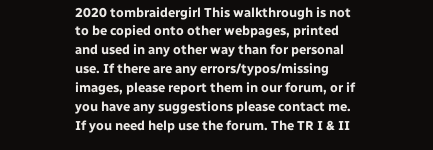2020 tombraidergirl This walkthrough is not to be copied onto other webpages, printed and used in any other way than for personal use. If there are any errors/typos/missing images, please report them in our forum, or if you have any suggestions please contact me. If you need help use the forum. The TR I & II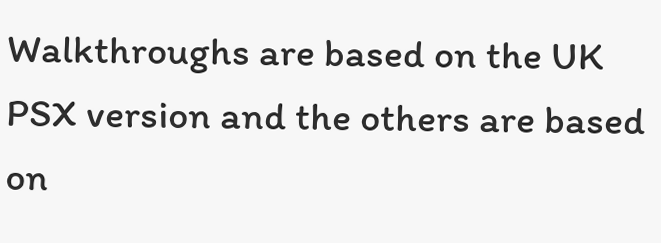Walkthroughs are based on the UK PSX version and the others are based on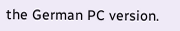the German PC version.